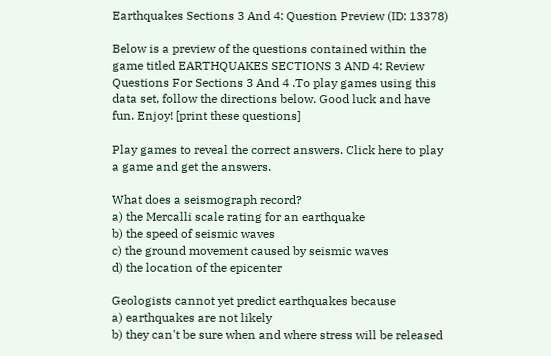Earthquakes Sections 3 And 4: Question Preview (ID: 13378)

Below is a preview of the questions contained within the game titled EARTHQUAKES SECTIONS 3 AND 4: Review Questions For Sections 3 And 4 .To play games using this data set, follow the directions below. Good luck and have fun. Enjoy! [print these questions]

Play games to reveal the correct answers. Click here to play a game and get the answers.

What does a seismograph record?
a) the Mercalli scale rating for an earthquake
b) the speed of seismic waves
c) the ground movement caused by seismic waves
d) the location of the epicenter

Geologists cannot yet predict earthquakes because
a) earthquakes are not likely
b) they can't be sure when and where stress will be released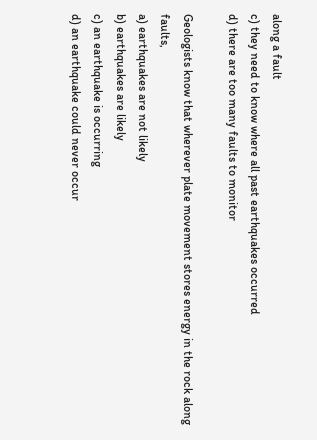along a fault
c) they need to know where all past earthquakes occurred
d) there are too many faults to monitor

Geologists know that wherever plate movement stores energy in the rock along faults,
a) earthquakes are not likely
b) earthquakes are likely
c) an earthquake is occurring
d) an earthquake could never occur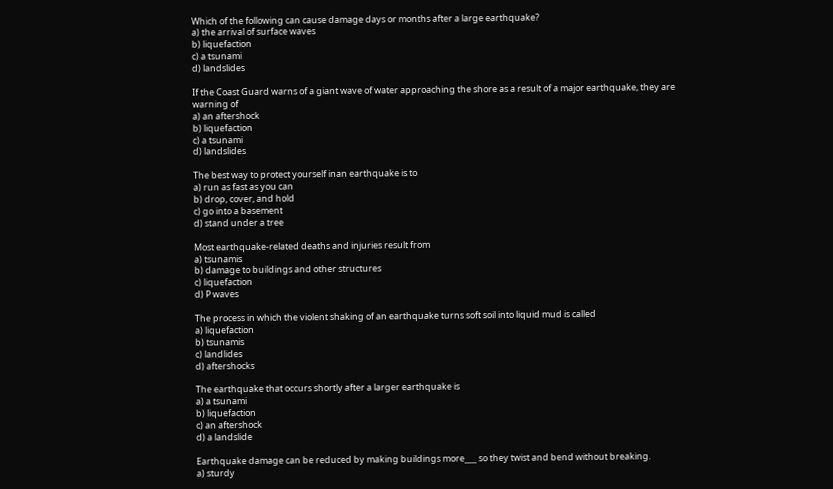Which of the following can cause damage days or months after a large earthquake?
a) the arrival of surface waves
b) liquefaction
c) a tsunami
d) landslides

If the Coast Guard warns of a giant wave of water approaching the shore as a result of a major earthquake, they are warning of
a) an aftershock
b) liquefaction
c) a tsunami
d) landslides

The best way to protect yourself inan earthquake is to
a) run as fast as you can
b) drop, cover, and hold
c) go into a basement
d) stand under a tree

Most earthquake-related deaths and injuries result from
a) tsunamis
b) damage to buildings and other structures
c) liquefaction
d) P waves

The process in which the violent shaking of an earthquake turns soft soil into liquid mud is called
a) liquefaction
b) tsunamis
c) landlides
d) aftershocks

The earthquake that occurs shortly after a larger earthquake is
a) a tsunami
b) liquefaction
c) an aftershock
d) a landslide

Earthquake damage can be reduced by making buildings more___ so they twist and bend without breaking.
a) sturdy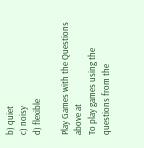b) quiet
c) noisy
d) flexible

Play Games with the Questions above at
To play games using the questions from the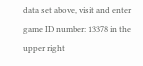data set above, visit and enter game ID number: 13378 in the upper right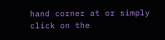hand corner at or simply click on the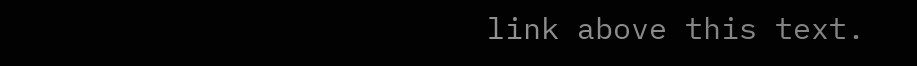link above this text.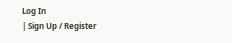Log In
| Sign Up / Register